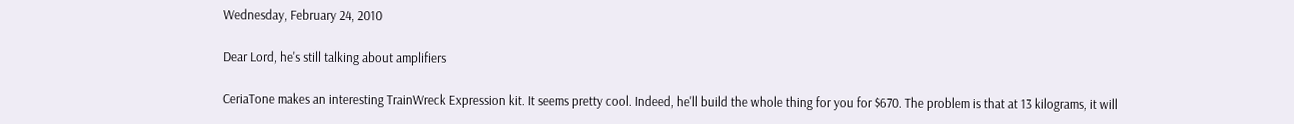Wednesday, February 24, 2010

Dear Lord, he's still talking about amplifiers

CeriaTone makes an interesting TrainWreck Expression kit. It seems pretty cool. Indeed, he'll build the whole thing for you for $670. The problem is that at 13 kilograms, it will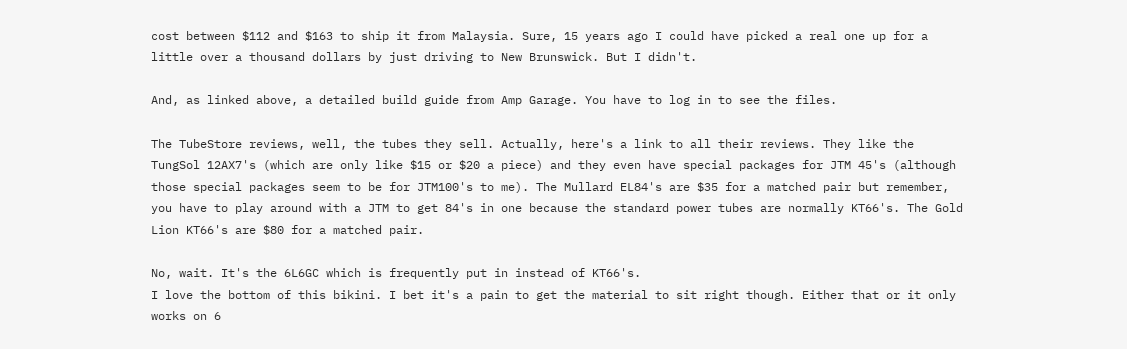cost between $112 and $163 to ship it from Malaysia. Sure, 15 years ago I could have picked a real one up for a little over a thousand dollars by just driving to New Brunswick. But I didn't.

And, as linked above, a detailed build guide from Amp Garage. You have to log in to see the files.

The TubeStore reviews, well, the tubes they sell. Actually, here's a link to all their reviews. They like the TungSol 12AX7's (which are only like $15 or $20 a piece) and they even have special packages for JTM 45's (although those special packages seem to be for JTM100's to me). The Mullard EL84's are $35 for a matched pair but remember, you have to play around with a JTM to get 84's in one because the standard power tubes are normally KT66's. The Gold Lion KT66's are $80 for a matched pair.

No, wait. It's the 6L6GC which is frequently put in instead of KT66's.
I love the bottom of this bikini. I bet it's a pain to get the material to sit right though. Either that or it only works on 6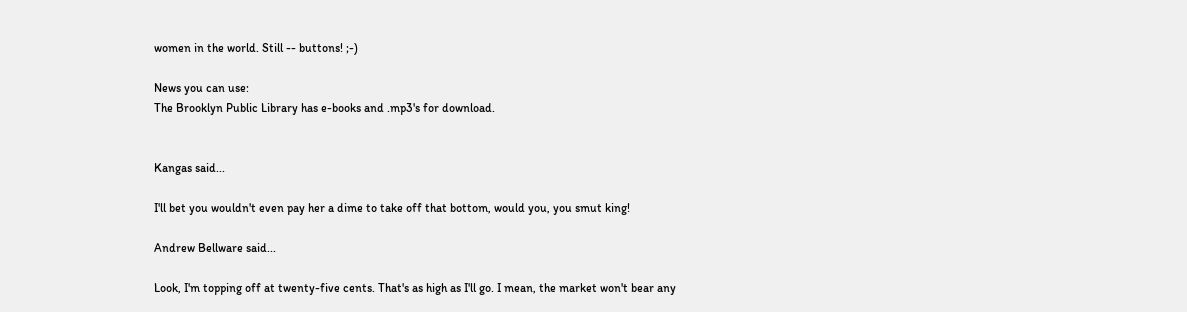women in the world. Still -- buttons! ;-)

News you can use:
The Brooklyn Public Library has e-books and .mp3's for download.


Kangas said...

I'll bet you wouldn't even pay her a dime to take off that bottom, would you, you smut king!

Andrew Bellware said...

Look, I'm topping off at twenty-five cents. That's as high as I'll go. I mean, the market won't bear any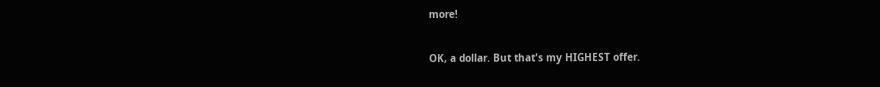more!

OK, a dollar. But that's my HIGHEST offer.